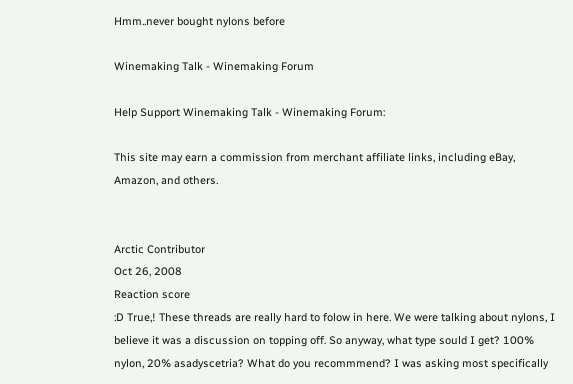Hmm..never bought nylons before

Winemaking Talk - Winemaking Forum

Help Support Winemaking Talk - Winemaking Forum:

This site may earn a commission from merchant affiliate links, including eBay, Amazon, and others.


Arctic Contributor
Oct 26, 2008
Reaction score
:D True,! These threads are really hard to folow in here. We were talking about nylons, I believe it was a discussion on topping off. So anyway, what type sould I get? 100% nylon, 20% asadyscetria? What do you recommmend? I was asking most specifically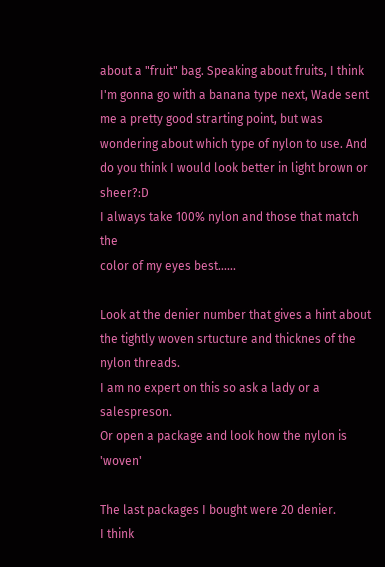about a "fruit" bag. Speaking about fruits, I think I'm gonna go with a banana type next, Wade sent me a pretty good strarting point, but was wondering about which type of nylon to use. And do you think I would look better in light brown or sheer?:D
I always take 100% nylon and those that match the
color of my eyes best......

Look at the denier number that gives a hint about the tightly woven srtucture and thicknes of the nylon threads.
I am no expert on this so ask a lady or a salespreson.
Or open a package and look how the nylon is 'woven'

The last packages I bought were 20 denier.
I think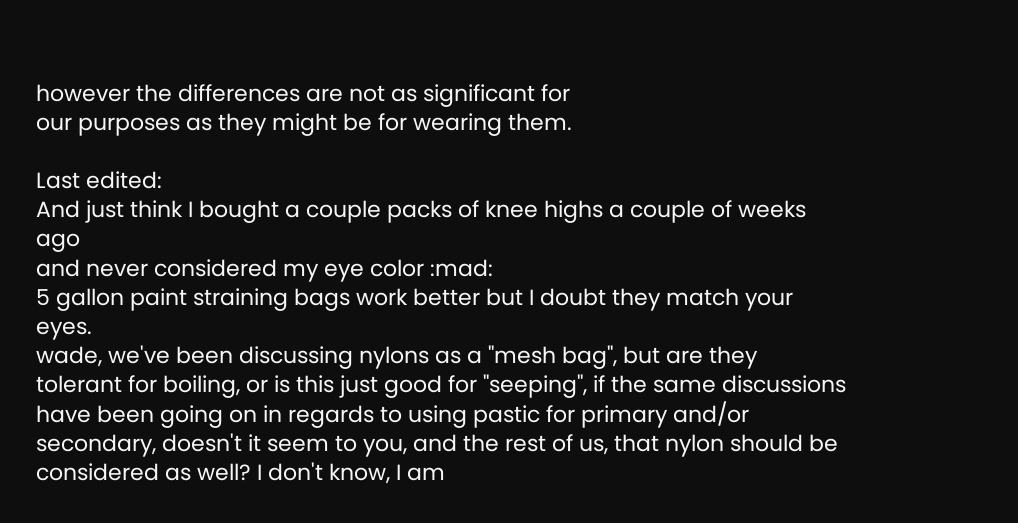however the differences are not as significant for
our purposes as they might be for wearing them.

Last edited:
And just think I bought a couple packs of knee highs a couple of weeks ago
and never considered my eye color :mad:
5 gallon paint straining bags work better but I doubt they match your eyes.
wade, we've been discussing nylons as a "mesh bag", but are they tolerant for boiling, or is this just good for "seeping", if the same discussions have been going on in regards to using pastic for primary and/or secondary, doesn't it seem to you, and the rest of us, that nylon should be considered as well? I don't know, I am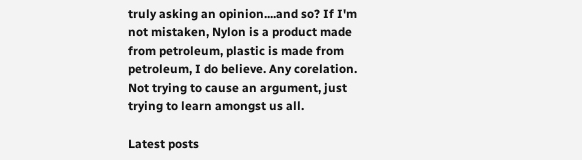truly asking an opinion....and so? If I'm not mistaken, Nylon is a product made from petroleum, plastic is made from petroleum, I do believe. Any corelation. Not trying to cause an argument, just trying to learn amongst us all.

Latest posts